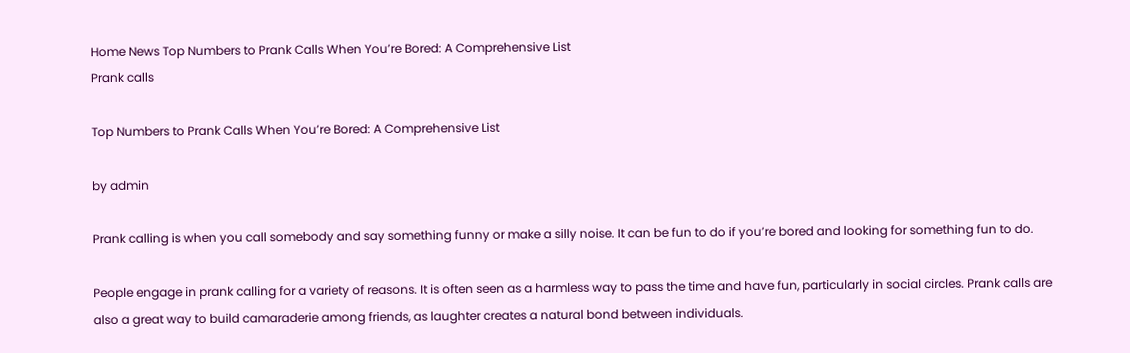Home News Top Numbers to Prank Calls When You’re Bored: A Comprehensive List
Prank calls

Top Numbers to Prank Calls When You’re Bored: A Comprehensive List

by admin

Prank calling is when you call somebody and say something funny or make a silly noise. It can be fun to do if you’re bored and looking for something fun to do.

People engage in prank calling for a variety of reasons. It is often seen as a harmless way to pass the time and have fun, particularly in social circles. Prank calls are also a great way to build camaraderie among friends, as laughter creates a natural bond between individuals.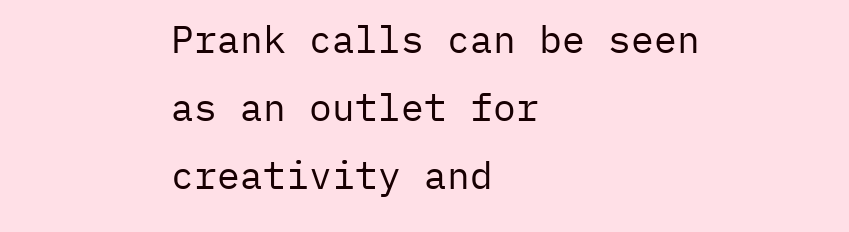Prank calls can be seen as an outlet for creativity and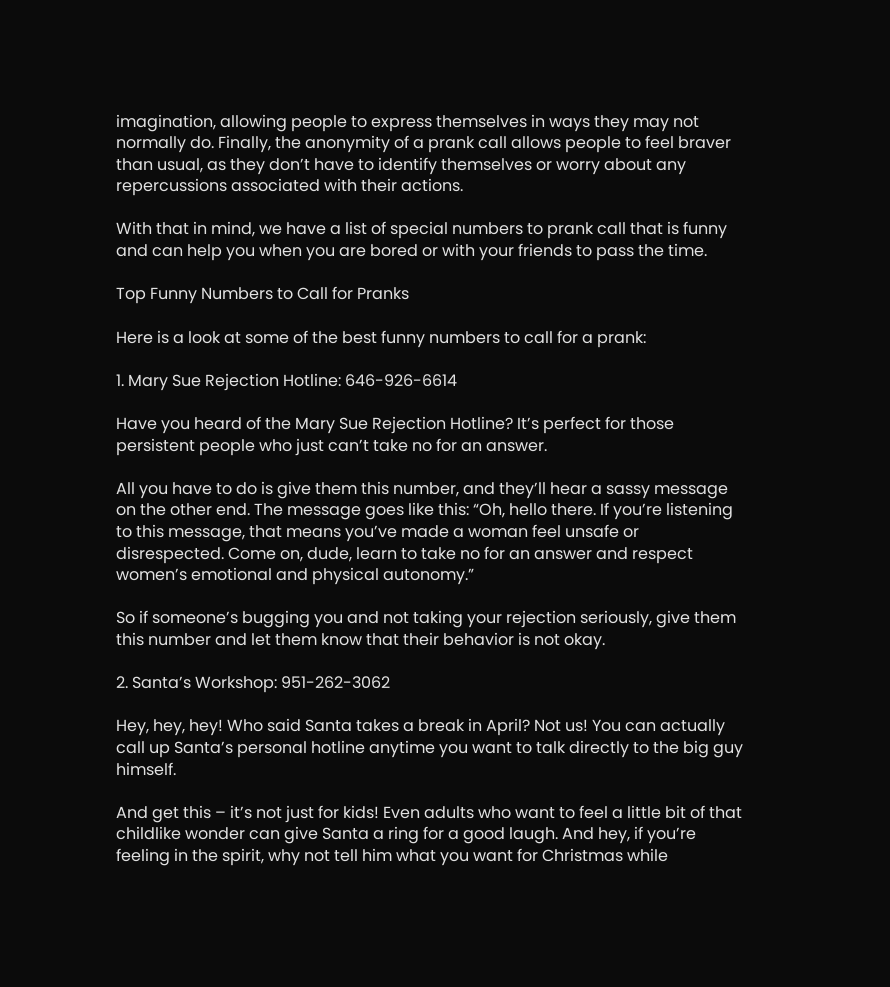imagination, allowing people to express themselves in ways they may not normally do. Finally, the anonymity of a prank call allows people to feel braver than usual, as they don’t have to identify themselves or worry about any repercussions associated with their actions.

With that in mind, we have a list of special numbers to prank call that is funny and can help you when you are bored or with your friends to pass the time.

Top Funny Numbers to Call for Pranks

Here is a look at some of the best funny numbers to call for a prank:

1. Mary Sue Rejection Hotline: 646-926-6614

Have you heard of the Mary Sue Rejection Hotline? It’s perfect for those persistent people who just can’t take no for an answer.

All you have to do is give them this number, and they’ll hear a sassy message on the other end. The message goes like this: “Oh, hello there. If you’re listening to this message, that means you’ve made a woman feel unsafe or disrespected. Come on, dude, learn to take no for an answer and respect women’s emotional and physical autonomy.”

So if someone’s bugging you and not taking your rejection seriously, give them this number and let them know that their behavior is not okay.

2. Santa’s Workshop: 951-262-3062

Hey, hey, hey! Who said Santa takes a break in April? Not us! You can actually call up Santa’s personal hotline anytime you want to talk directly to the big guy himself.

And get this – it’s not just for kids! Even adults who want to feel a little bit of that childlike wonder can give Santa a ring for a good laugh. And hey, if you’re feeling in the spirit, why not tell him what you want for Christmas while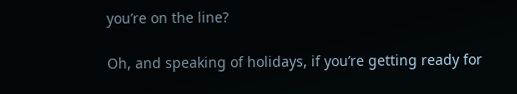you’re on the line?

Oh, and speaking of holidays, if you’re getting ready for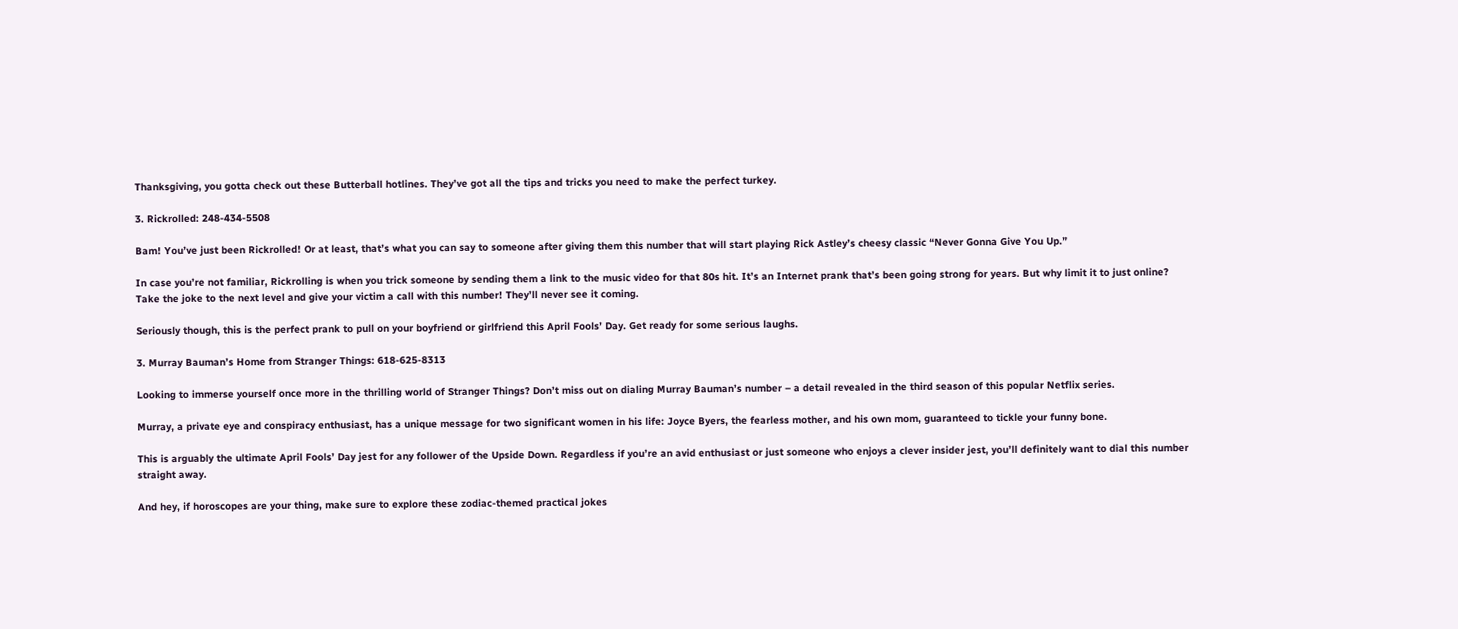Thanksgiving, you gotta check out these Butterball hotlines. They’ve got all the tips and tricks you need to make the perfect turkey.

3. Rickrolled: 248-434-5508

Bam! You’ve just been Rickrolled! Or at least, that’s what you can say to someone after giving them this number that will start playing Rick Astley’s cheesy classic “Never Gonna Give You Up.”

In case you’re not familiar, Rickrolling is when you trick someone by sending them a link to the music video for that 80s hit. It’s an Internet prank that’s been going strong for years. But why limit it to just online? Take the joke to the next level and give your victim a call with this number! They’ll never see it coming.

Seriously though, this is the perfect prank to pull on your boyfriend or girlfriend this April Fools’ Day. Get ready for some serious laughs.

3. Murray Bauman’s Home from Stranger Things: 618-625-8313

Looking to immerse yourself once more in the thrilling world of Stranger Things? Don’t miss out on dialing Murray Bauman’s number – a detail revealed in the third season of this popular Netflix series.

Murray, a private eye and conspiracy enthusiast, has a unique message for two significant women in his life: Joyce Byers, the fearless mother, and his own mom, guaranteed to tickle your funny bone.

This is arguably the ultimate April Fools’ Day jest for any follower of the Upside Down. Regardless if you’re an avid enthusiast or just someone who enjoys a clever insider jest, you’ll definitely want to dial this number straight away.

And hey, if horoscopes are your thing, make sure to explore these zodiac-themed practical jokes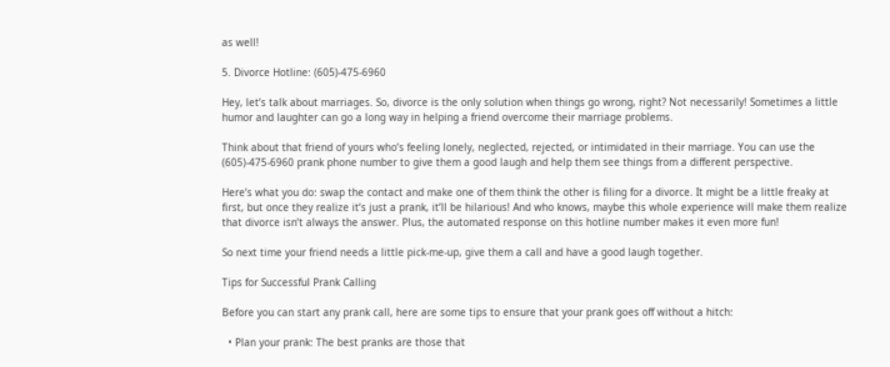as well!

5. Divorce Hotline: (605)-475-6960

Hey, let’s talk about marriages. So, divorce is the only solution when things go wrong, right? Not necessarily! Sometimes a little humor and laughter can go a long way in helping a friend overcome their marriage problems.

Think about that friend of yours who’s feeling lonely, neglected, rejected, or intimidated in their marriage. You can use the (605)-475-6960 prank phone number to give them a good laugh and help them see things from a different perspective.

Here’s what you do: swap the contact and make one of them think the other is filing for a divorce. It might be a little freaky at first, but once they realize it’s just a prank, it’ll be hilarious! And who knows, maybe this whole experience will make them realize that divorce isn’t always the answer. Plus, the automated response on this hotline number makes it even more fun!

So next time your friend needs a little pick-me-up, give them a call and have a good laugh together.

Tips for Successful Prank Calling

Before you can start any prank call, here are some tips to ensure that your prank goes off without a hitch:

  • Plan your prank: The best pranks are those that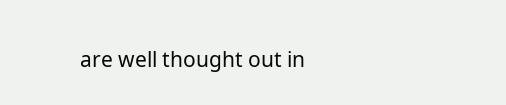are well thought out in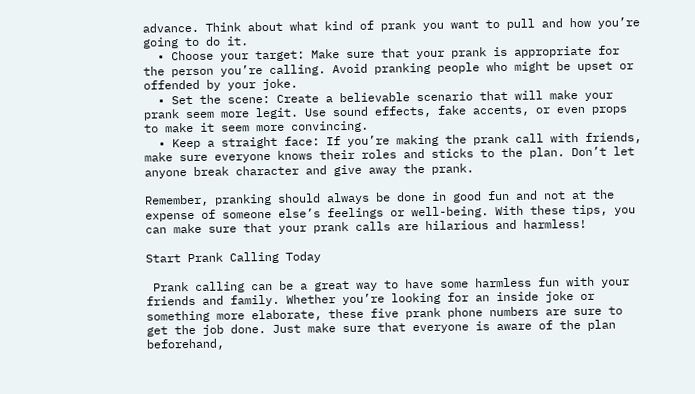advance. Think about what kind of prank you want to pull and how you’re going to do it.
  • Choose your target: Make sure that your prank is appropriate for the person you’re calling. Avoid pranking people who might be upset or offended by your joke.
  • Set the scene: Create a believable scenario that will make your prank seem more legit. Use sound effects, fake accents, or even props to make it seem more convincing.
  • Keep a straight face: If you’re making the prank call with friends, make sure everyone knows their roles and sticks to the plan. Don’t let anyone break character and give away the prank.

Remember, pranking should always be done in good fun and not at the expense of someone else’s feelings or well-being. With these tips, you can make sure that your prank calls are hilarious and harmless!

Start Prank Calling Today

 Prank calling can be a great way to have some harmless fun with your friends and family. Whether you’re looking for an inside joke or something more elaborate, these five prank phone numbers are sure to get the job done. Just make sure that everyone is aware of the plan beforehand,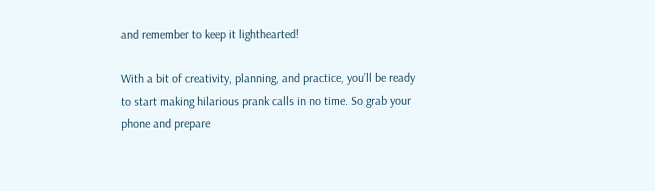and remember to keep it lighthearted!

With a bit of creativity, planning, and practice, you’ll be ready to start making hilarious prank calls in no time. So grab your phone and prepare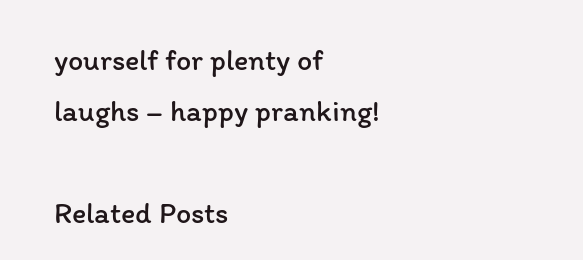yourself for plenty of laughs – happy pranking!

Related Posts